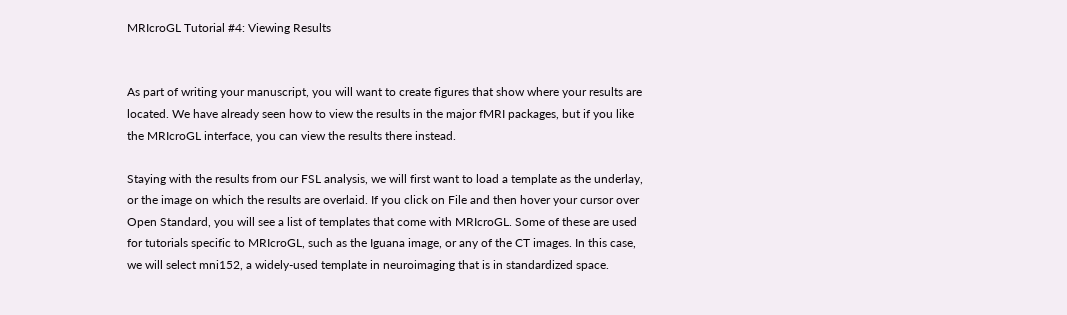MRIcroGL Tutorial #4: Viewing Results


As part of writing your manuscript, you will want to create figures that show where your results are located. We have already seen how to view the results in the major fMRI packages, but if you like the MRIcroGL interface, you can view the results there instead.

Staying with the results from our FSL analysis, we will first want to load a template as the underlay, or the image on which the results are overlaid. If you click on File and then hover your cursor over Open Standard, you will see a list of templates that come with MRIcroGL. Some of these are used for tutorials specific to MRIcroGL, such as the Iguana image, or any of the CT images. In this case, we will select mni152, a widely-used template in neuroimaging that is in standardized space.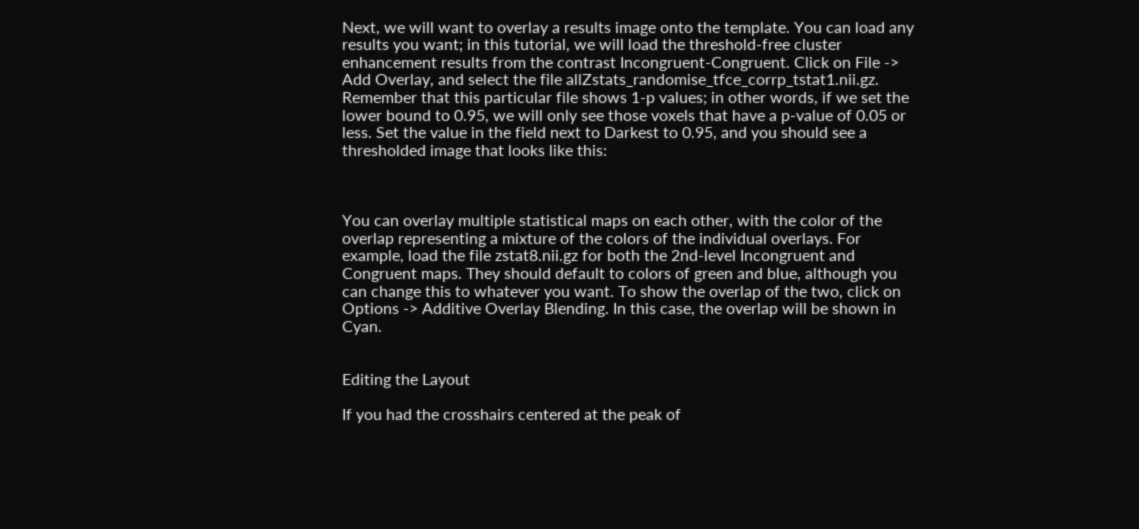Next, we will want to overlay a results image onto the template. You can load any results you want; in this tutorial, we will load the threshold-free cluster enhancement results from the contrast Incongruent-Congruent. Click on File -> Add Overlay, and select the file allZstats_randomise_tfce_corrp_tstat1.nii.gz. Remember that this particular file shows 1-p values; in other words, if we set the lower bound to 0.95, we will only see those voxels that have a p-value of 0.05 or less. Set the value in the field next to Darkest to 0.95, and you should see a thresholded image that looks like this:



You can overlay multiple statistical maps on each other, with the color of the overlap representing a mixture of the colors of the individual overlays. For example, load the file zstat8.nii.gz for both the 2nd-level Incongruent and Congruent maps. They should default to colors of green and blue, although you can change this to whatever you want. To show the overlap of the two, click on Options -> Additive Overlay Blending. In this case, the overlap will be shown in Cyan.


Editing the Layout

If you had the crosshairs centered at the peak of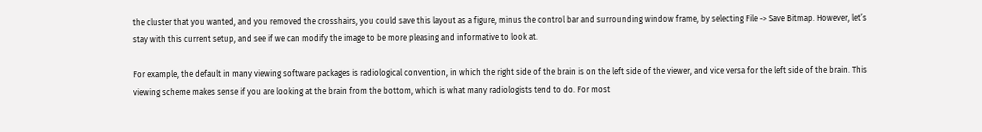the cluster that you wanted, and you removed the crosshairs, you could save this layout as a figure, minus the control bar and surrounding window frame, by selecting File -> Save Bitmap. However, let’s stay with this current setup, and see if we can modify the image to be more pleasing and informative to look at.

For example, the default in many viewing software packages is radiological convention, in which the right side of the brain is on the left side of the viewer, and vice versa for the left side of the brain. This viewing scheme makes sense if you are looking at the brain from the bottom, which is what many radiologists tend to do. For most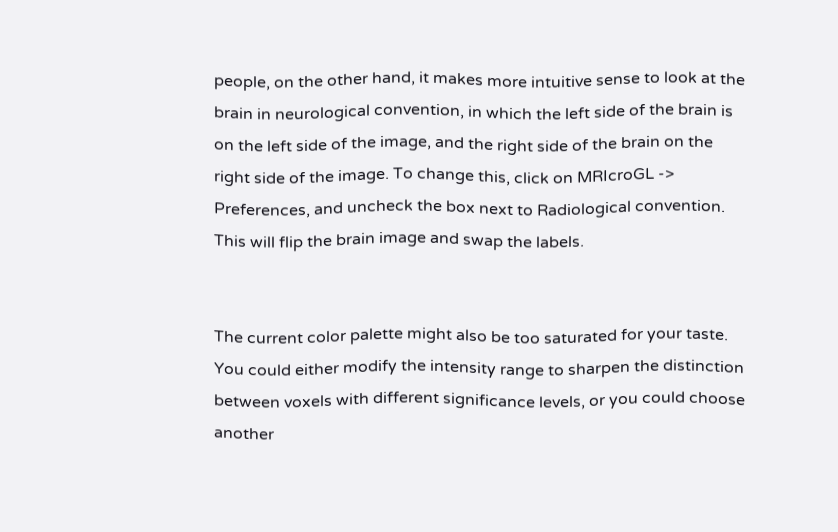people, on the other hand, it makes more intuitive sense to look at the brain in neurological convention, in which the left side of the brain is on the left side of the image, and the right side of the brain on the right side of the image. To change this, click on MRIcroGL -> Preferences, and uncheck the box next to Radiological convention. This will flip the brain image and swap the labels.


The current color palette might also be too saturated for your taste. You could either modify the intensity range to sharpen the distinction between voxels with different significance levels, or you could choose another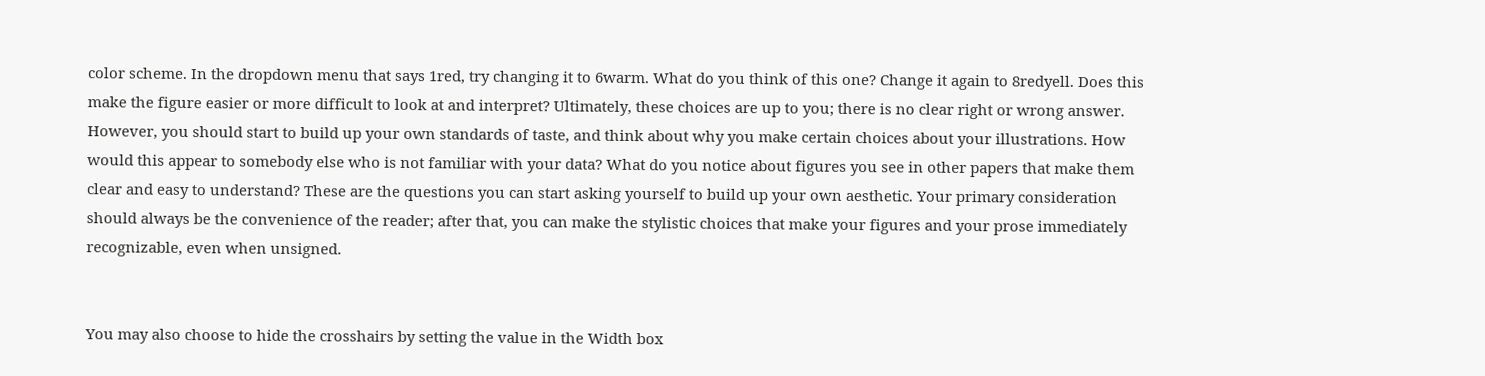color scheme. In the dropdown menu that says 1red, try changing it to 6warm. What do you think of this one? Change it again to 8redyell. Does this make the figure easier or more difficult to look at and interpret? Ultimately, these choices are up to you; there is no clear right or wrong answer. However, you should start to build up your own standards of taste, and think about why you make certain choices about your illustrations. How would this appear to somebody else who is not familiar with your data? What do you notice about figures you see in other papers that make them clear and easy to understand? These are the questions you can start asking yourself to build up your own aesthetic. Your primary consideration should always be the convenience of the reader; after that, you can make the stylistic choices that make your figures and your prose immediately recognizable, even when unsigned.


You may also choose to hide the crosshairs by setting the value in the Width box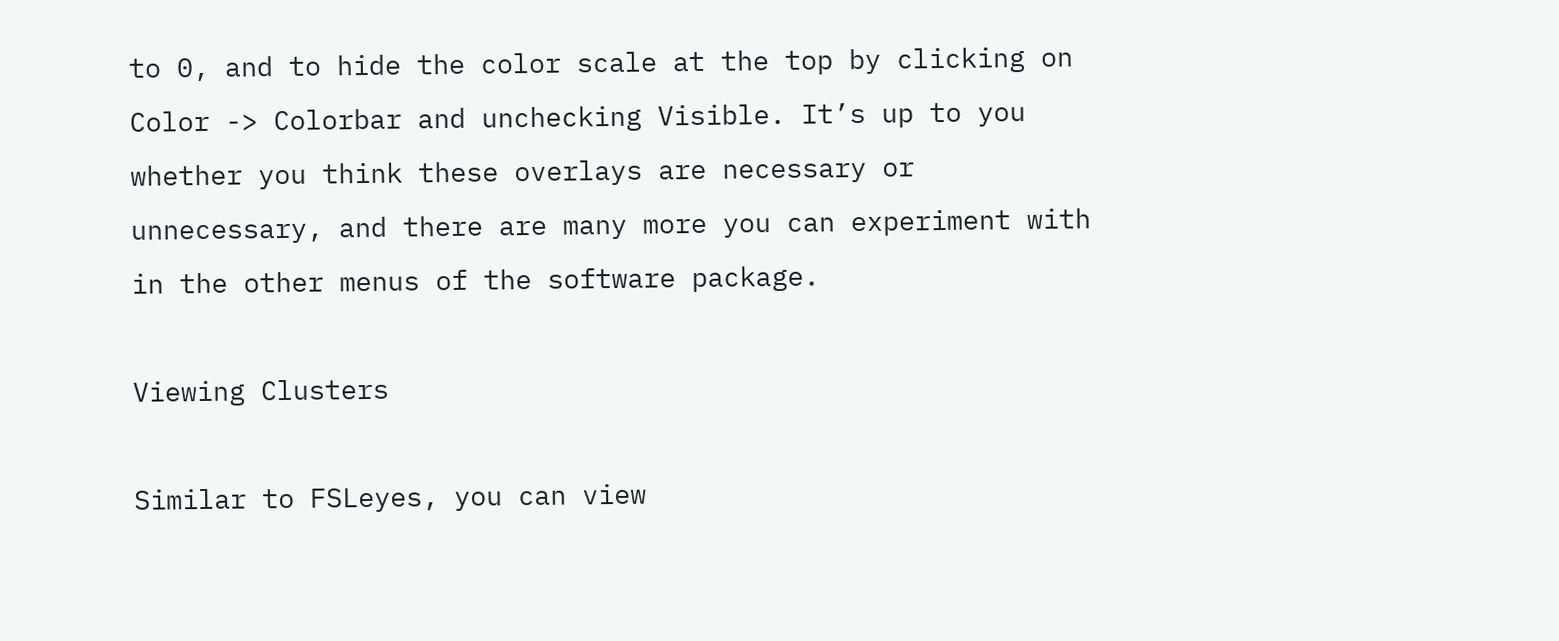to 0, and to hide the color scale at the top by clicking on Color -> Colorbar and unchecking Visible. It’s up to you whether you think these overlays are necessary or unnecessary, and there are many more you can experiment with in the other menus of the software package.

Viewing Clusters

Similar to FSLeyes, you can view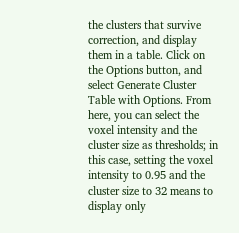the clusters that survive correction, and display them in a table. Click on the Options button, and select Generate Cluster Table with Options. From here, you can select the voxel intensity and the cluster size as thresholds; in this case, setting the voxel intensity to 0.95 and the cluster size to 32 means to display only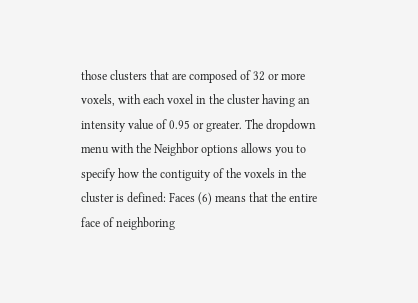those clusters that are composed of 32 or more voxels, with each voxel in the cluster having an intensity value of 0.95 or greater. The dropdown menu with the Neighbor options allows you to specify how the contiguity of the voxels in the cluster is defined: Faces (6) means that the entire face of neighboring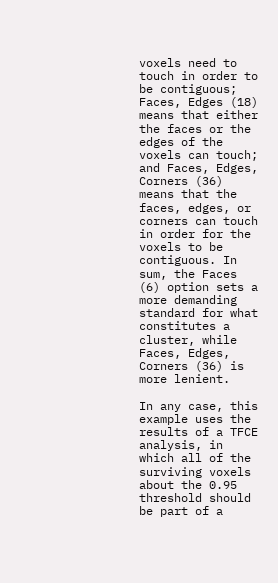voxels need to touch in order to be contiguous; Faces, Edges (18) means that either the faces or the edges of the voxels can touch; and Faces, Edges, Corners (36) means that the faces, edges, or corners can touch in order for the voxels to be contiguous. In sum, the Faces (6) option sets a more demanding standard for what constitutes a cluster, while Faces, Edges, Corners (36) is more lenient.

In any case, this example uses the results of a TFCE analysis, in which all of the surviving voxels about the 0.95 threshold should be part of a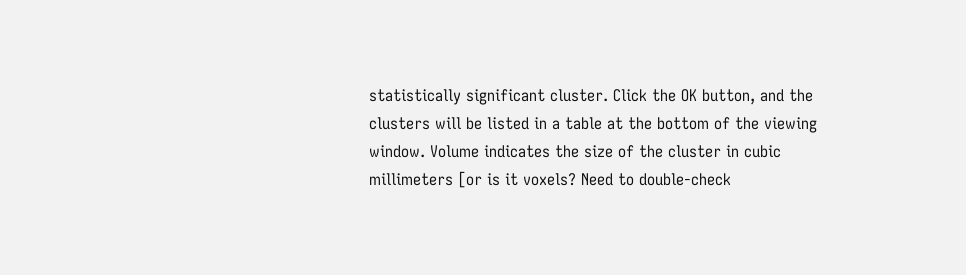statistically significant cluster. Click the OK button, and the clusters will be listed in a table at the bottom of the viewing window. Volume indicates the size of the cluster in cubic millimeters [or is it voxels? Need to double-check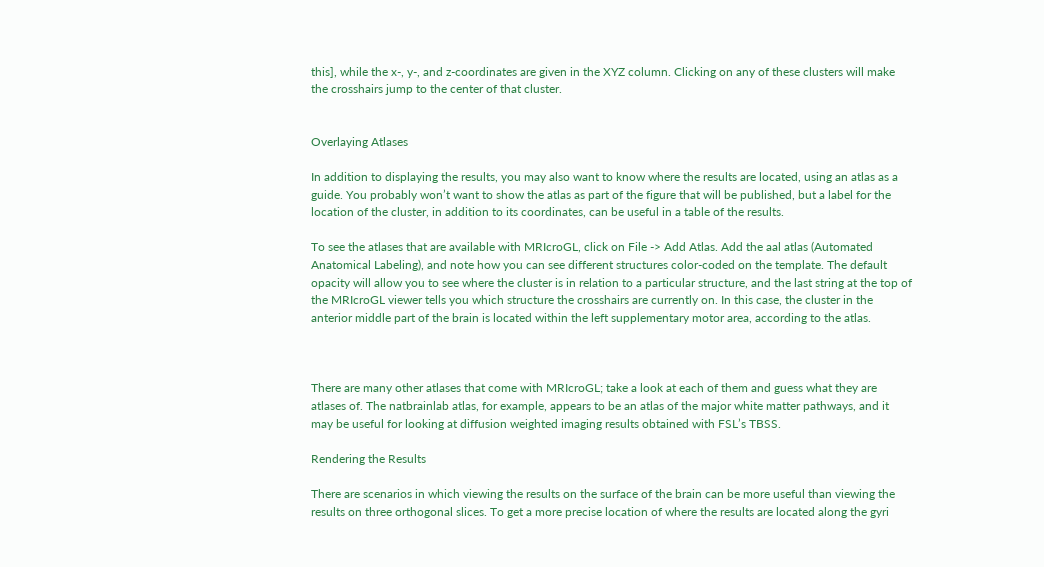this], while the x-, y-, and z-coordinates are given in the XYZ column. Clicking on any of these clusters will make the crosshairs jump to the center of that cluster.


Overlaying Atlases

In addition to displaying the results, you may also want to know where the results are located, using an atlas as a guide. You probably won’t want to show the atlas as part of the figure that will be published, but a label for the location of the cluster, in addition to its coordinates, can be useful in a table of the results.

To see the atlases that are available with MRIcroGL, click on File -> Add Atlas. Add the aal atlas (Automated Anatomical Labeling), and note how you can see different structures color-coded on the template. The default opacity will allow you to see where the cluster is in relation to a particular structure, and the last string at the top of the MRIcroGL viewer tells you which structure the crosshairs are currently on. In this case, the cluster in the anterior middle part of the brain is located within the left supplementary motor area, according to the atlas.



There are many other atlases that come with MRIcroGL; take a look at each of them and guess what they are atlases of. The natbrainlab atlas, for example, appears to be an atlas of the major white matter pathways, and it may be useful for looking at diffusion weighted imaging results obtained with FSL’s TBSS.

Rendering the Results

There are scenarios in which viewing the results on the surface of the brain can be more useful than viewing the results on three orthogonal slices. To get a more precise location of where the results are located along the gyri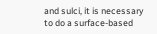and sulci, it is necessary to do a surface-based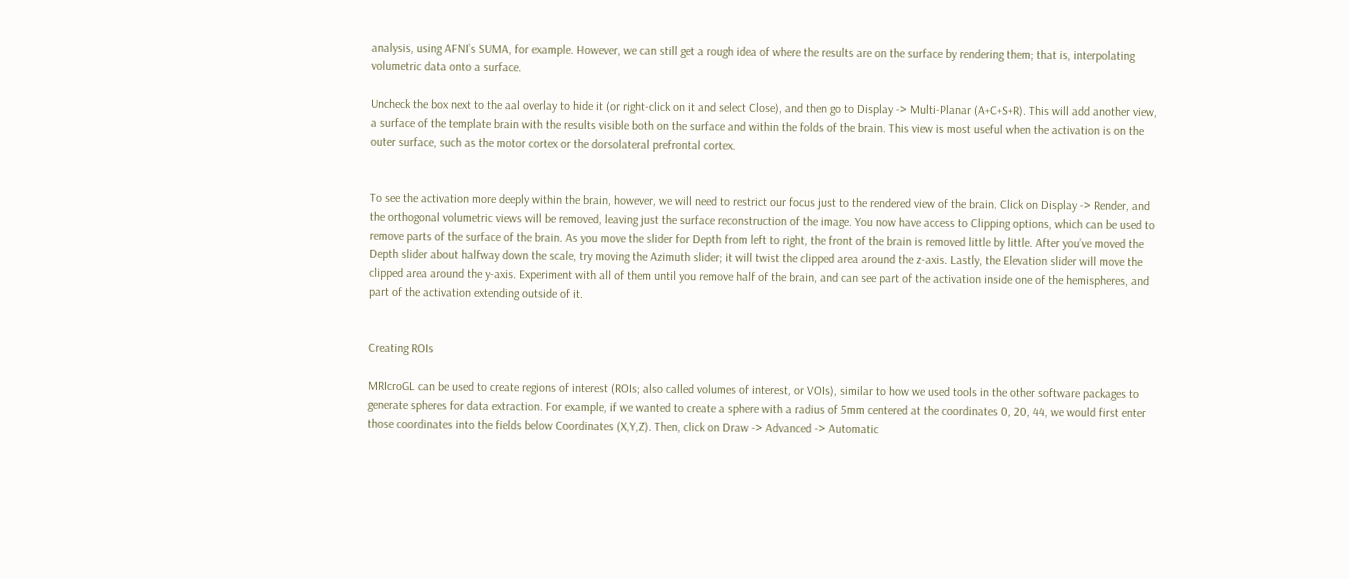analysis, using AFNI’s SUMA, for example. However, we can still get a rough idea of where the results are on the surface by rendering them; that is, interpolating volumetric data onto a surface.

Uncheck the box next to the aal overlay to hide it (or right-click on it and select Close), and then go to Display -> Multi-Planar (A+C+S+R). This will add another view, a surface of the template brain with the results visible both on the surface and within the folds of the brain. This view is most useful when the activation is on the outer surface, such as the motor cortex or the dorsolateral prefrontal cortex.


To see the activation more deeply within the brain, however, we will need to restrict our focus just to the rendered view of the brain. Click on Display -> Render, and the orthogonal volumetric views will be removed, leaving just the surface reconstruction of the image. You now have access to Clipping options, which can be used to remove parts of the surface of the brain. As you move the slider for Depth from left to right, the front of the brain is removed little by little. After you’ve moved the Depth slider about halfway down the scale, try moving the Azimuth slider; it will twist the clipped area around the z-axis. Lastly, the Elevation slider will move the clipped area around the y-axis. Experiment with all of them until you remove half of the brain, and can see part of the activation inside one of the hemispheres, and part of the activation extending outside of it.


Creating ROIs

MRIcroGL can be used to create regions of interest (ROIs; also called volumes of interest, or VOIs), similar to how we used tools in the other software packages to generate spheres for data extraction. For example, if we wanted to create a sphere with a radius of 5mm centered at the coordinates 0, 20, 44, we would first enter those coordinates into the fields below Coordinates (X,Y,Z). Then, click on Draw -> Advanced -> Automatic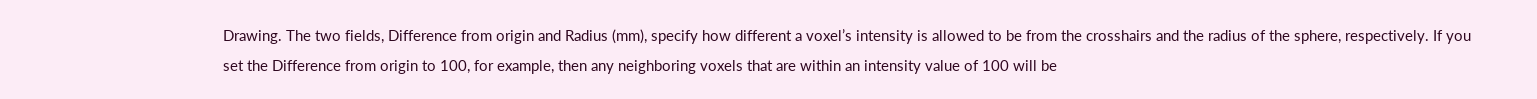Drawing. The two fields, Difference from origin and Radius (mm), specify how different a voxel’s intensity is allowed to be from the crosshairs and the radius of the sphere, respectively. If you set the Difference from origin to 100, for example, then any neighboring voxels that are within an intensity value of 100 will be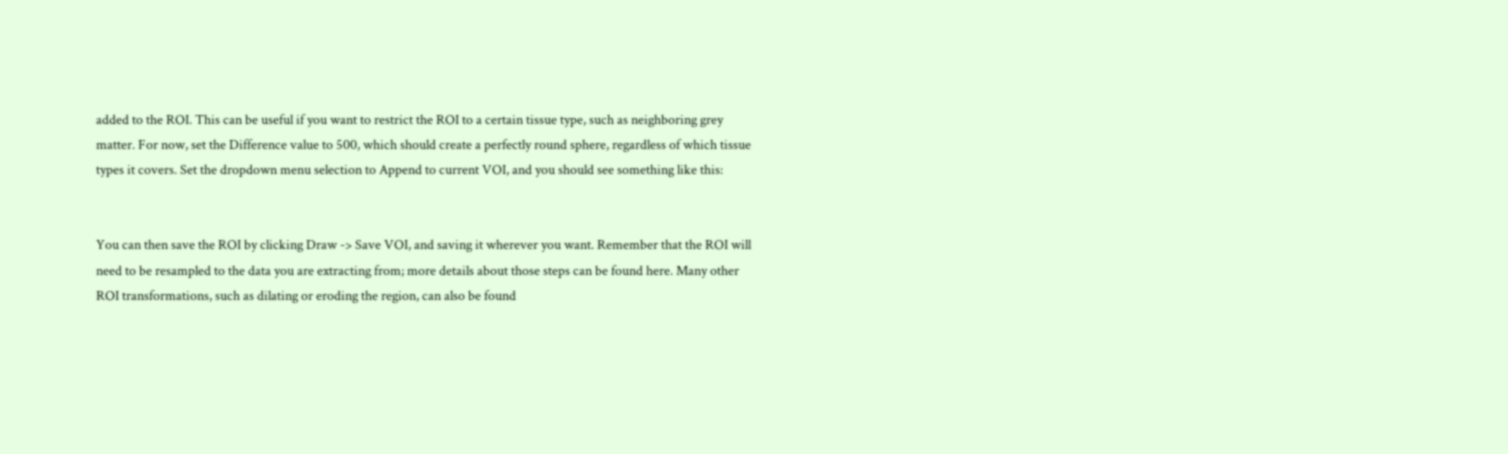added to the ROI. This can be useful if you want to restrict the ROI to a certain tissue type, such as neighboring grey matter. For now, set the Difference value to 500, which should create a perfectly round sphere, regardless of which tissue types it covers. Set the dropdown menu selection to Append to current VOI, and you should see something like this:


You can then save the ROI by clicking Draw -> Save VOI, and saving it wherever you want. Remember that the ROI will need to be resampled to the data you are extracting from; more details about those steps can be found here. Many other ROI transformations, such as dilating or eroding the region, can also be found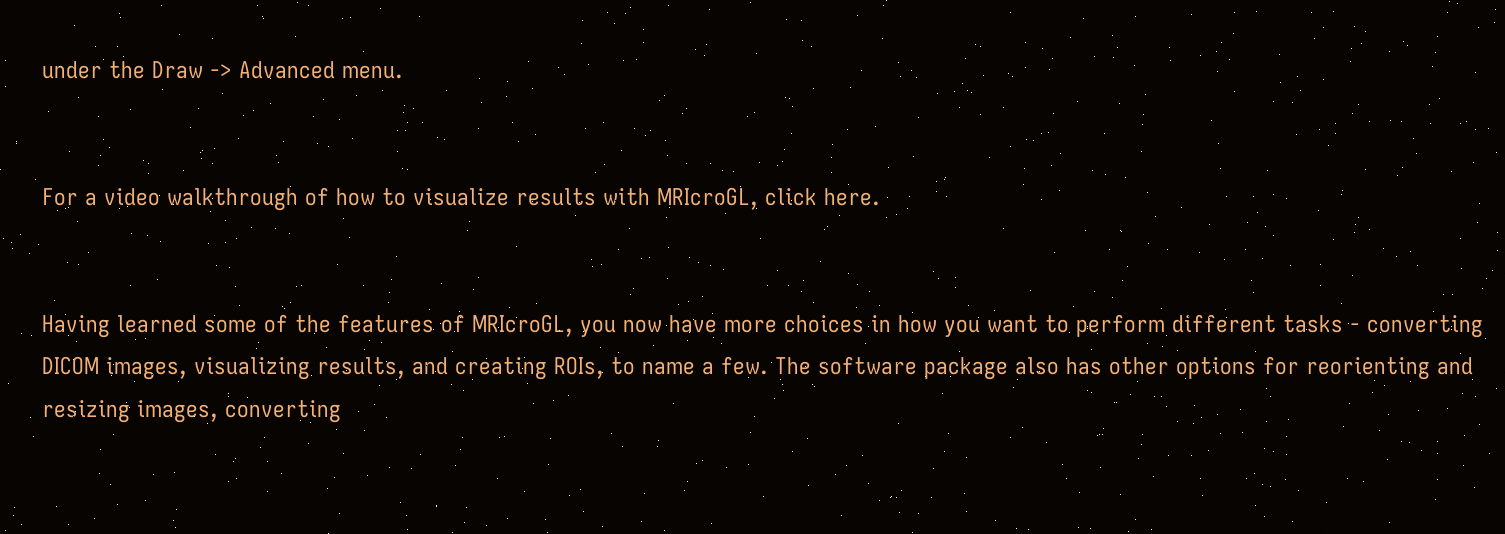under the Draw -> Advanced menu.


For a video walkthrough of how to visualize results with MRIcroGL, click here.


Having learned some of the features of MRIcroGL, you now have more choices in how you want to perform different tasks - converting DICOM images, visualizing results, and creating ROIs, to name a few. The software package also has other options for reorienting and resizing images, converting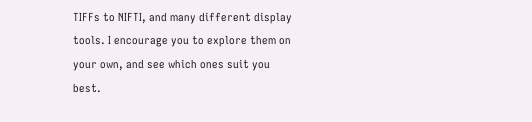TIFFs to NIFTI, and many different display tools. I encourage you to explore them on your own, and see which ones suit you best.